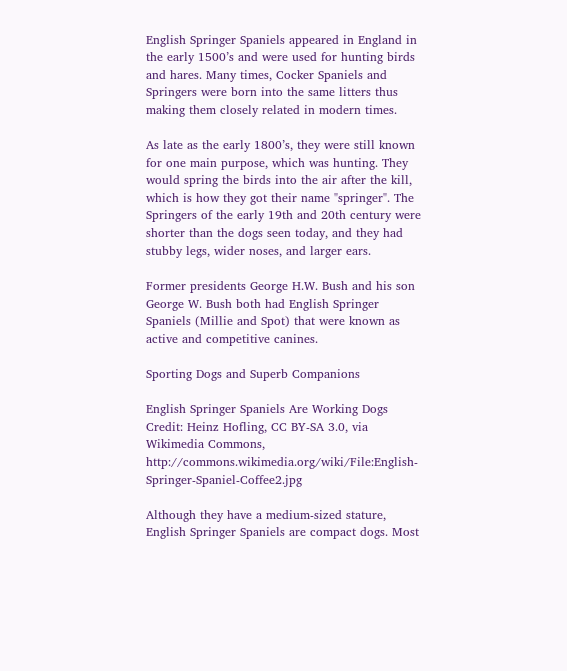English Springer Spaniels appeared in England in the early 1500’s and were used for hunting birds and hares. Many times, Cocker Spaniels and Springers were born into the same litters thus making them closely related in modern times.

As late as the early 1800’s, they were still known for one main purpose, which was hunting. They would spring the birds into the air after the kill, which is how they got their name "springer". The Springers of the early 19th and 20th century were shorter than the dogs seen today, and they had stubby legs, wider noses, and larger ears.

Former presidents George H.W. Bush and his son George W. Bush both had English Springer Spaniels (Millie and Spot) that were known as active and competitive canines.

Sporting Dogs and Superb Companions

English Springer Spaniels Are Working Dogs
Credit: Heinz Hofling, CC BY-SA 3.0, via Wikimedia Commons, http://commons.wikimedia.org/wiki/File:English-Springer-Spaniel-Coffee2.jpg

Although they have a medium-sized stature, English Springer Spaniels are compact dogs. Most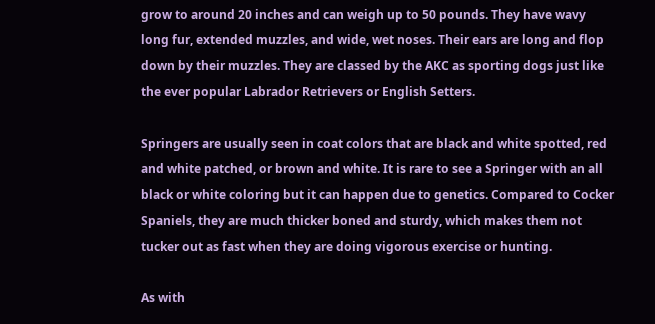grow to around 20 inches and can weigh up to 50 pounds. They have wavy long fur, extended muzzles, and wide, wet noses. Their ears are long and flop down by their muzzles. They are classed by the AKC as sporting dogs just like the ever popular Labrador Retrievers or English Setters.

Springers are usually seen in coat colors that are black and white spotted, red and white patched, or brown and white. It is rare to see a Springer with an all black or white coloring but it can happen due to genetics. Compared to Cocker Spaniels, they are much thicker boned and sturdy, which makes them not tucker out as fast when they are doing vigorous exercise or hunting.

As with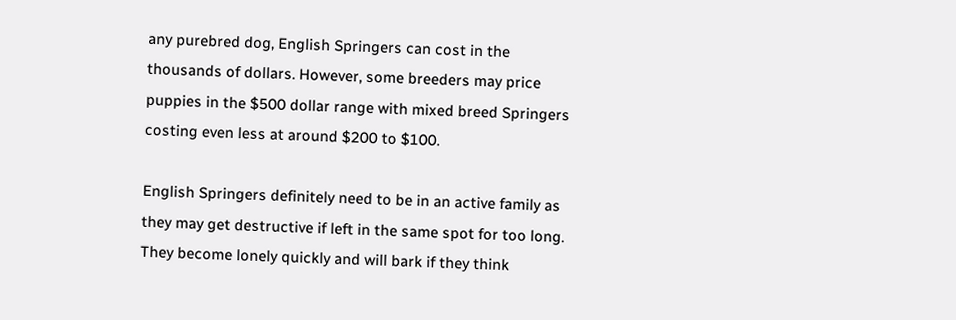any purebred dog, English Springers can cost in the thousands of dollars. However, some breeders may price puppies in the $500 dollar range with mixed breed Springers costing even less at around $200 to $100.

English Springers definitely need to be in an active family as they may get destructive if left in the same spot for too long. They become lonely quickly and will bark if they think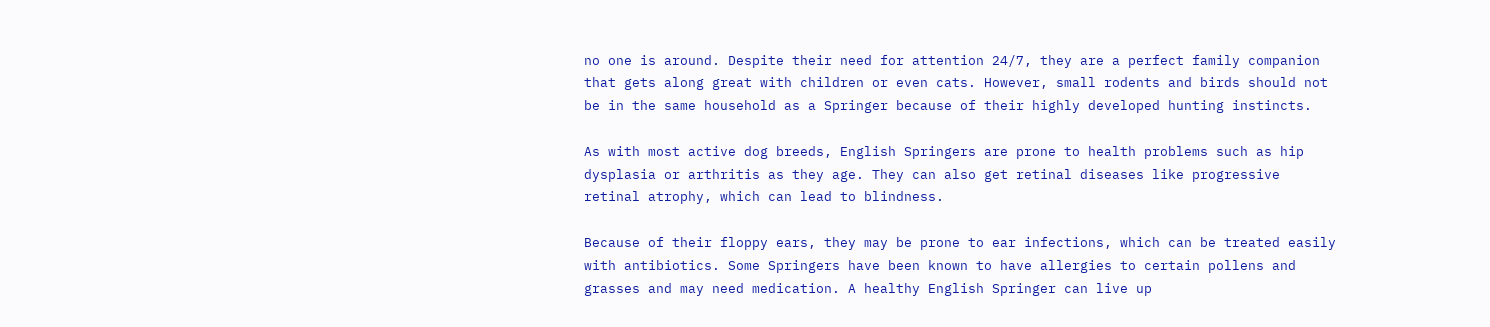no one is around. Despite their need for attention 24/7, they are a perfect family companion that gets along great with children or even cats. However, small rodents and birds should not be in the same household as a Springer because of their highly developed hunting instincts.

As with most active dog breeds, English Springers are prone to health problems such as hip dysplasia or arthritis as they age. They can also get retinal diseases like progressive retinal atrophy, which can lead to blindness.

Because of their floppy ears, they may be prone to ear infections, which can be treated easily with antibiotics. Some Springers have been known to have allergies to certain pollens and grasses and may need medication. A healthy English Springer can live up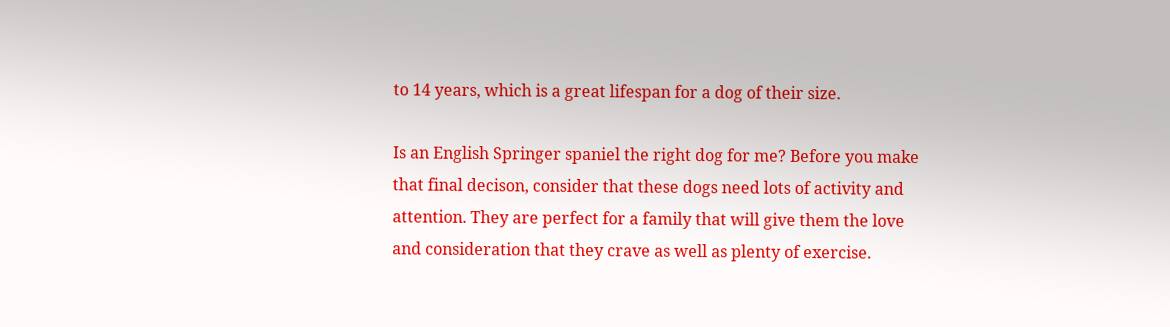to 14 years, which is a great lifespan for a dog of their size.

Is an English Springer spaniel the right dog for me? Before you make that final decison, consider that these dogs need lots of activity and attention. They are perfect for a family that will give them the love and consideration that they crave as well as plenty of exercise.